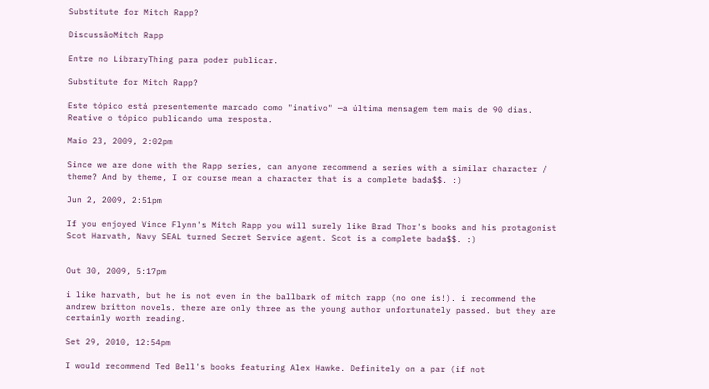Substitute for Mitch Rapp?

DiscussãoMitch Rapp

Entre no LibraryThing para poder publicar.

Substitute for Mitch Rapp?

Este tópico está presentemente marcado como "inativo" —a última mensagem tem mais de 90 dias. Reative o tópico publicando uma resposta.

Maio 23, 2009, 2:02pm

Since we are done with the Rapp series, can anyone recommend a series with a similar character / theme? And by theme, I or course mean a character that is a complete bada$$. :)

Jun 2, 2009, 2:51pm

If you enjoyed Vince Flynn's Mitch Rapp you will surely like Brad Thor's books and his protagonist Scot Harvath, Navy SEAL turned Secret Service agent. Scot is a complete bada$$. :)


Out 30, 2009, 5:17pm

i like harvath, but he is not even in the ballbark of mitch rapp (no one is!). i recommend the andrew britton novels. there are only three as the young author unfortunately passed. but they are certainly worth reading.

Set 29, 2010, 12:54pm

I would recommend Ted Bell's books featuring Alex Hawke. Definitely on a par (if not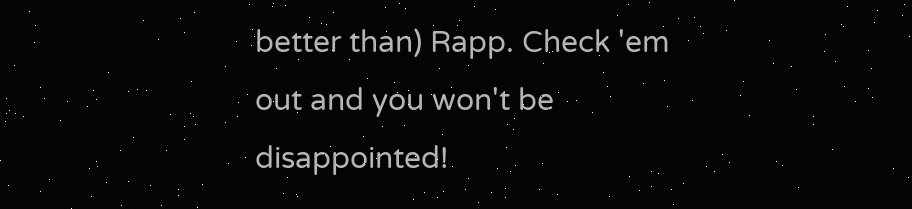better than) Rapp. Check 'em out and you won't be disappointed!